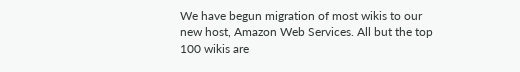We have begun migration of most wikis to our new host, Amazon Web Services. All but the top 100 wikis are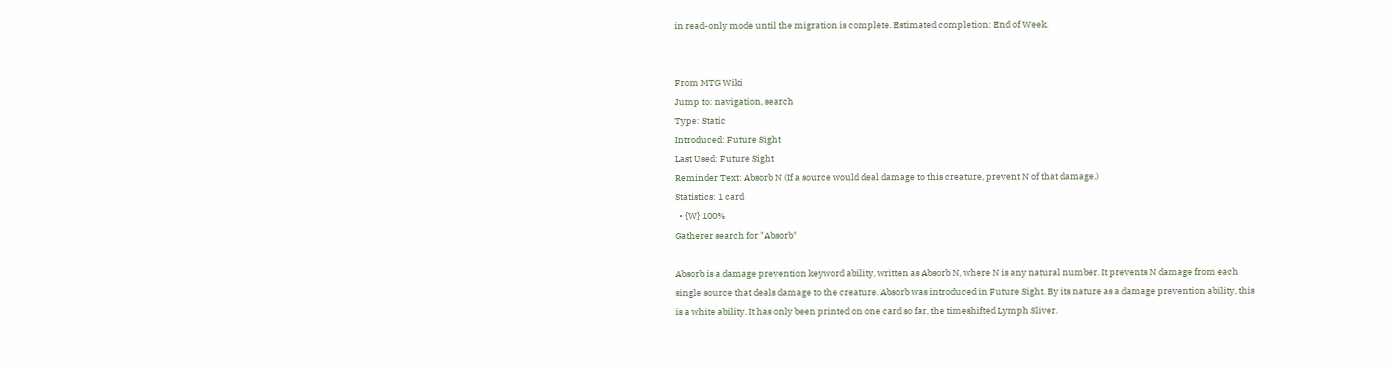in read-only mode until the migration is complete. Estimated completion: End of Week.


From MTG Wiki
Jump to: navigation, search
Type: Static
Introduced: Future Sight
Last Used: Future Sight
Reminder Text: Absorb N (If a source would deal damage to this creature, prevent N of that damage.)
Statistics: 1 card
  • {W} 100%
Gatherer search for "Absorb"

Absorb is a damage prevention keyword ability, written as Absorb N, where N is any natural number. It prevents N damage from each single source that deals damage to the creature. Absorb was introduced in Future Sight. By its nature as a damage prevention ability, this is a white ability. It has only been printed on one card so far, the timeshifted Lymph Sliver.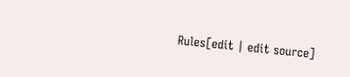Rules[edit | edit source]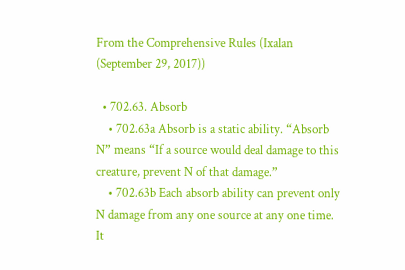From the Comprehensive Rules (Ixalan (September 29, 2017))

  • 702.63. Absorb
    • 702.63a Absorb is a static ability. “Absorb N” means “If a source would deal damage to this creature, prevent N of that damage.”
    • 702.63b Each absorb ability can prevent only N damage from any one source at any one time. It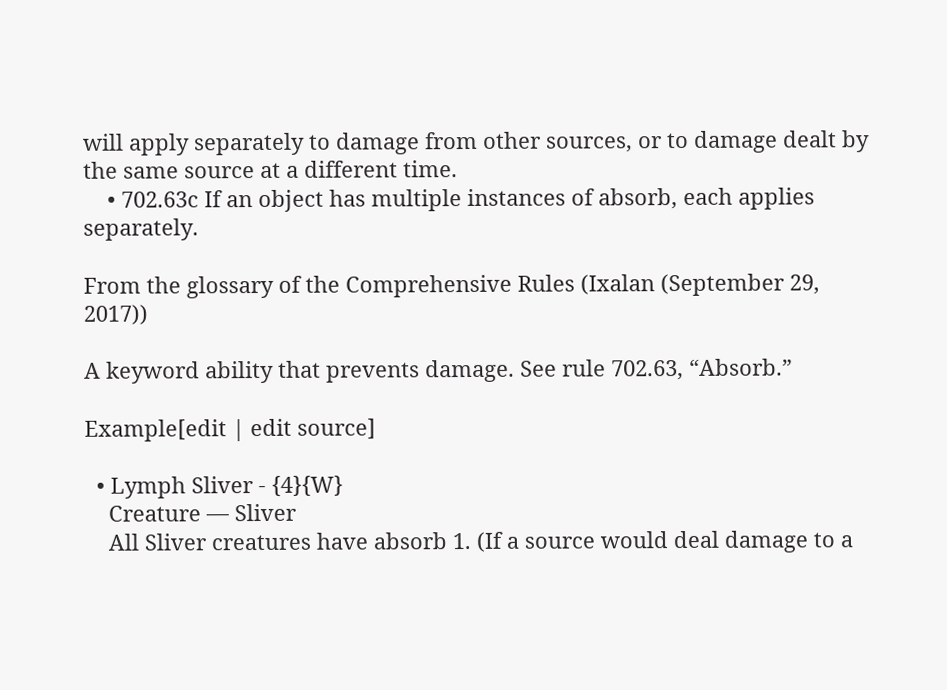will apply separately to damage from other sources, or to damage dealt by the same source at a different time.
    • 702.63c If an object has multiple instances of absorb, each applies separately.

From the glossary of the Comprehensive Rules (Ixalan (September 29, 2017))

A keyword ability that prevents damage. See rule 702.63, “Absorb.”

Example[edit | edit source]

  • Lymph Sliver - {4}{W}
    Creature — Sliver
    All Sliver creatures have absorb 1. (If a source would deal damage to a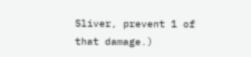Sliver, prevent 1 of that damage.)